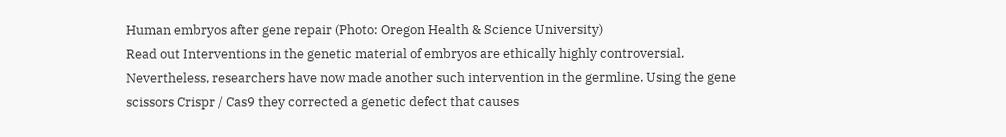Human embryos after gene repair (Photo: Oregon Health & Science University)
Read out Interventions in the genetic material of embryos are ethically highly controversial. Nevertheless, researchers have now made another such intervention in the germline. Using the gene scissors Crispr / Cas9 they corrected a genetic defect that causes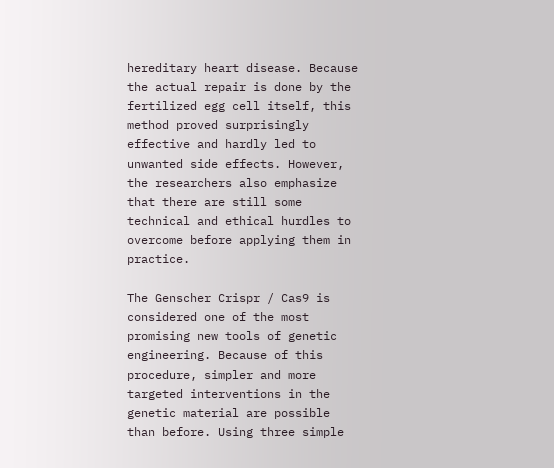hereditary heart disease. Because the actual repair is done by the fertilized egg cell itself, this method proved surprisingly effective and hardly led to unwanted side effects. However, the researchers also emphasize that there are still some technical and ethical hurdles to overcome before applying them in practice.

The Genscher Crispr / Cas9 is considered one of the most promising new tools of genetic engineering. Because of this procedure, simpler and more targeted interventions in the genetic material are possible than before. Using three simple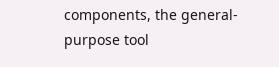components, the general-purpose tool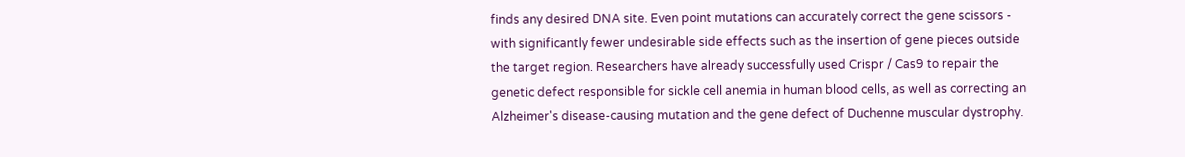finds any desired DNA site. Even point mutations can accurately correct the gene scissors - with significantly fewer undesirable side effects such as the insertion of gene pieces outside the target region. Researchers have already successfully used Crispr / Cas9 to repair the genetic defect responsible for sickle cell anemia in human blood cells, as well as correcting an Alzheimer's disease-causing mutation and the gene defect of Duchenne muscular dystrophy.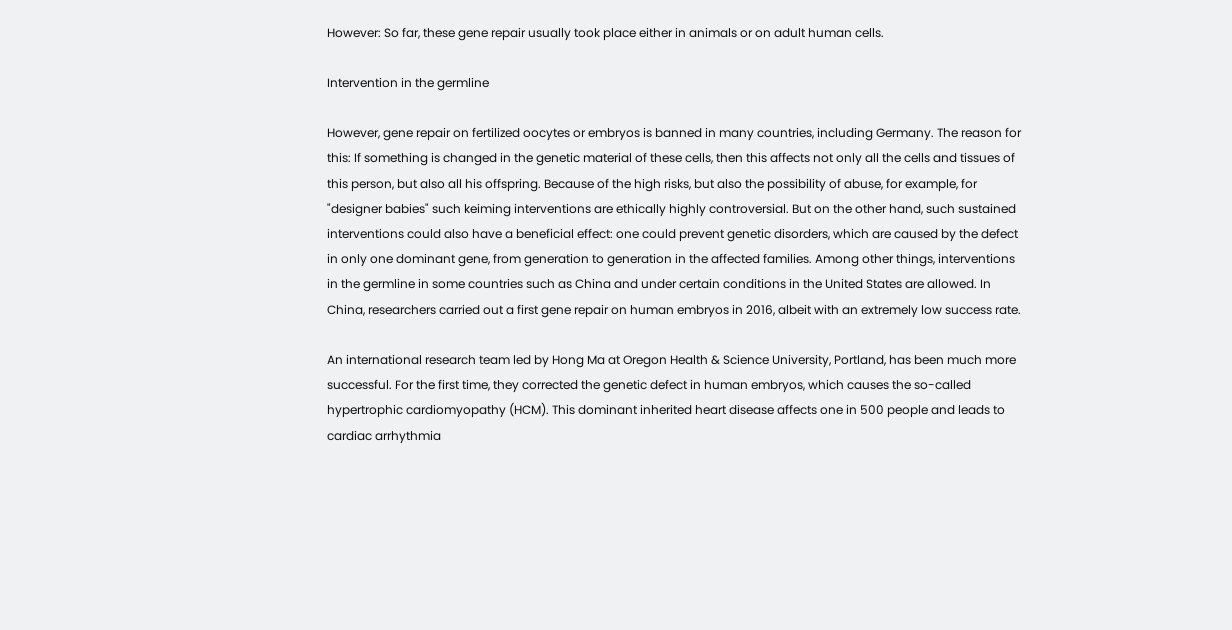However: So far, these gene repair usually took place either in animals or on adult human cells.

Intervention in the germline

However, gene repair on fertilized oocytes or embryos is banned in many countries, including Germany. The reason for this: If something is changed in the genetic material of these cells, then this affects not only all the cells and tissues of this person, but also all his offspring. Because of the high risks, but also the possibility of abuse, for example, for "designer babies" such keiming interventions are ethically highly controversial. But on the other hand, such sustained interventions could also have a beneficial effect: one could prevent genetic disorders, which are caused by the defect in only one dominant gene, from generation to generation in the affected families. Among other things, interventions in the germline in some countries such as China and under certain conditions in the United States are allowed. In China, researchers carried out a first gene repair on human embryos in 2016, albeit with an extremely low success rate.

An international research team led by Hong Ma at Oregon Health & Science University, Portland, has been much more successful. For the first time, they corrected the genetic defect in human embryos, which causes the so-called hypertrophic cardiomyopathy (HCM). This dominant inherited heart disease affects one in 500 people and leads to cardiac arrhythmia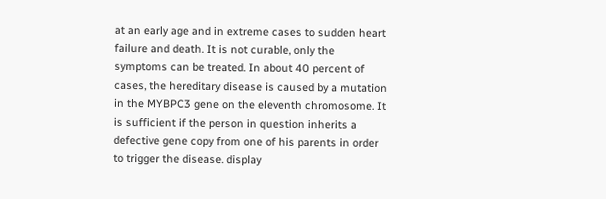at an early age and in extreme cases to sudden heart failure and death. It is not curable, only the symptoms can be treated. In about 40 percent of cases, the hereditary disease is caused by a mutation in the MYBPC3 gene on the eleventh chromosome. It is sufficient if the person in question inherits a defective gene copy from one of his parents in order to trigger the disease. display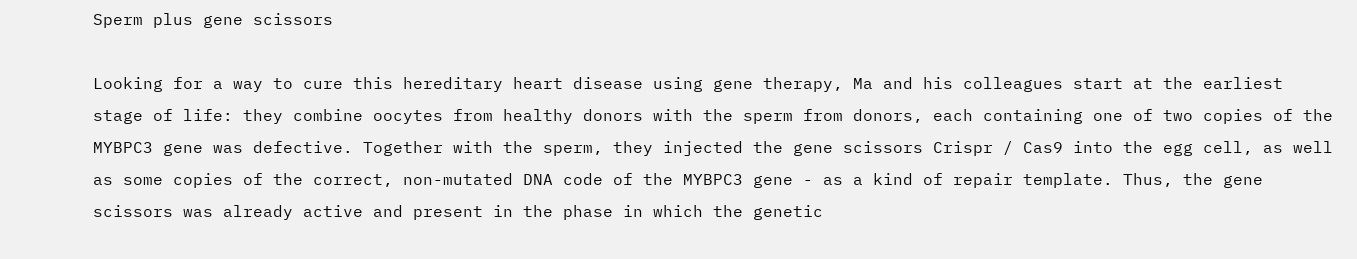Sperm plus gene scissors

Looking for a way to cure this hereditary heart disease using gene therapy, Ma and his colleagues start at the earliest stage of life: they combine oocytes from healthy donors with the sperm from donors, each containing one of two copies of the MYBPC3 gene was defective. Together with the sperm, they injected the gene scissors Crispr / Cas9 into the egg cell, as well as some copies of the correct, non-mutated DNA code of the MYBPC3 gene - as a kind of repair template. Thus, the gene scissors was already active and present in the phase in which the genetic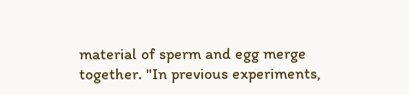material of sperm and egg merge together. "In previous experiments,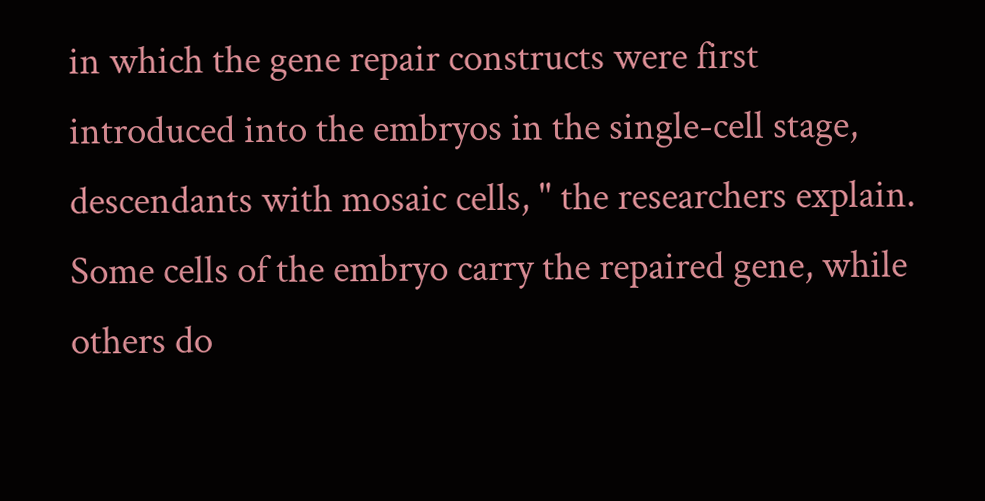in which the gene repair constructs were first introduced into the embryos in the single-cell stage, descendants with mosaic cells, " the researchers explain. Some cells of the embryo carry the repaired gene, while others do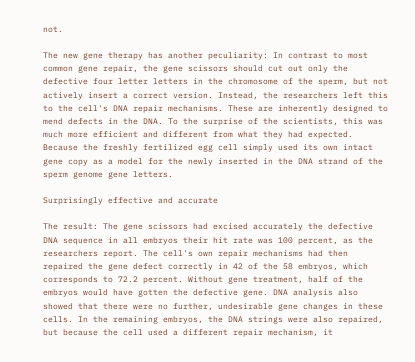not.

The new gene therapy has another peculiarity: In contrast to most common gene repair, the gene scissors should cut out only the defective four letter letters in the chromosome of the sperm, but not actively insert a correct version. Instead, the researchers left this to the cell's DNA repair mechanisms. These are inherently designed to mend defects in the DNA. To the surprise of the scientists, this was much more efficient and different from what they had expected. Because the freshly fertilized egg cell simply used its own intact gene copy as a model for the newly inserted in the DNA strand of the sperm genome gene letters.

Surprisingly effective and accurate

The result: The gene scissors had excised accurately the defective DNA sequence in all embryos their hit rate was 100 percent, as the researchers report. The cell's own repair mechanisms had then repaired the gene defect correctly in 42 of the 58 embryos, which corresponds to 72.2 percent. Without gene treatment, half of the embryos would have gotten the defective gene. DNA analysis also showed that there were no further, undesirable gene changes in these cells. In the remaining embryos, the DNA strings were also repaired, but because the cell used a different repair mechanism, it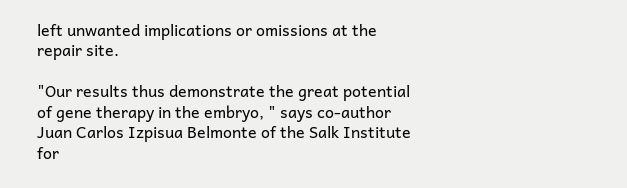left unwanted implications or omissions at the repair site.

"Our results thus demonstrate the great potential of gene therapy in the embryo, " says co-author Juan Carlos Izpisua Belmonte of the Salk Institute for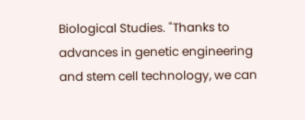Biological Studies. "Thanks to advances in genetic engineering and stem cell technology, we can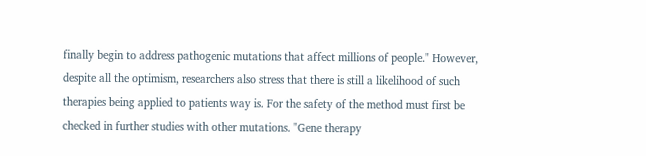finally begin to address pathogenic mutations that affect millions of people." However, despite all the optimism, researchers also stress that there is still a likelihood of such therapies being applied to patients way is. For the safety of the method must first be checked in further studies with other mutations. "Gene therapy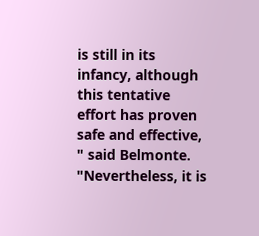is still in its infancy, although this tentative effort has proven safe and effective, " said Belmonte. "Nevertheless, it is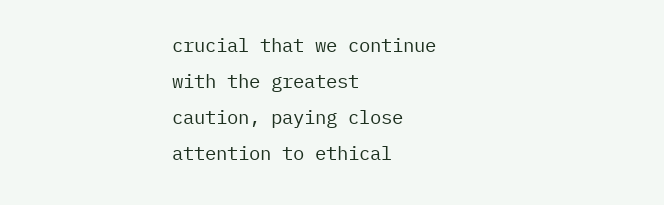crucial that we continue with the greatest caution, paying close attention to ethical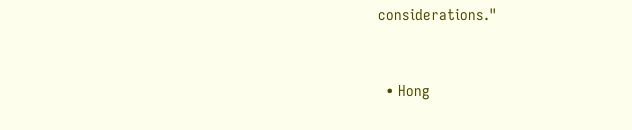considerations."


  • Hong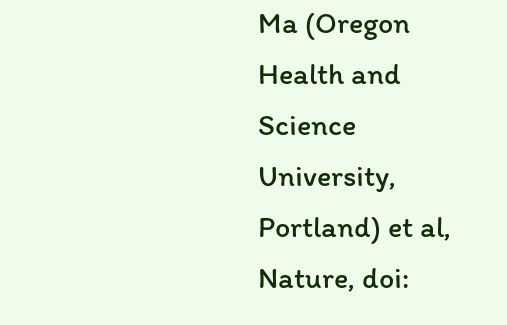Ma (Oregon Health and Science University, Portland) et al, Nature, doi: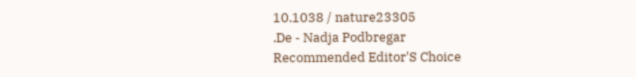10.1038 / nature23305
.De - Nadja Podbregar
Recommended Editor'S Choice